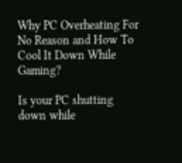Why PC Overheating For No Reason and How To Cool It Down While Gaming?

Is your PC shutting down while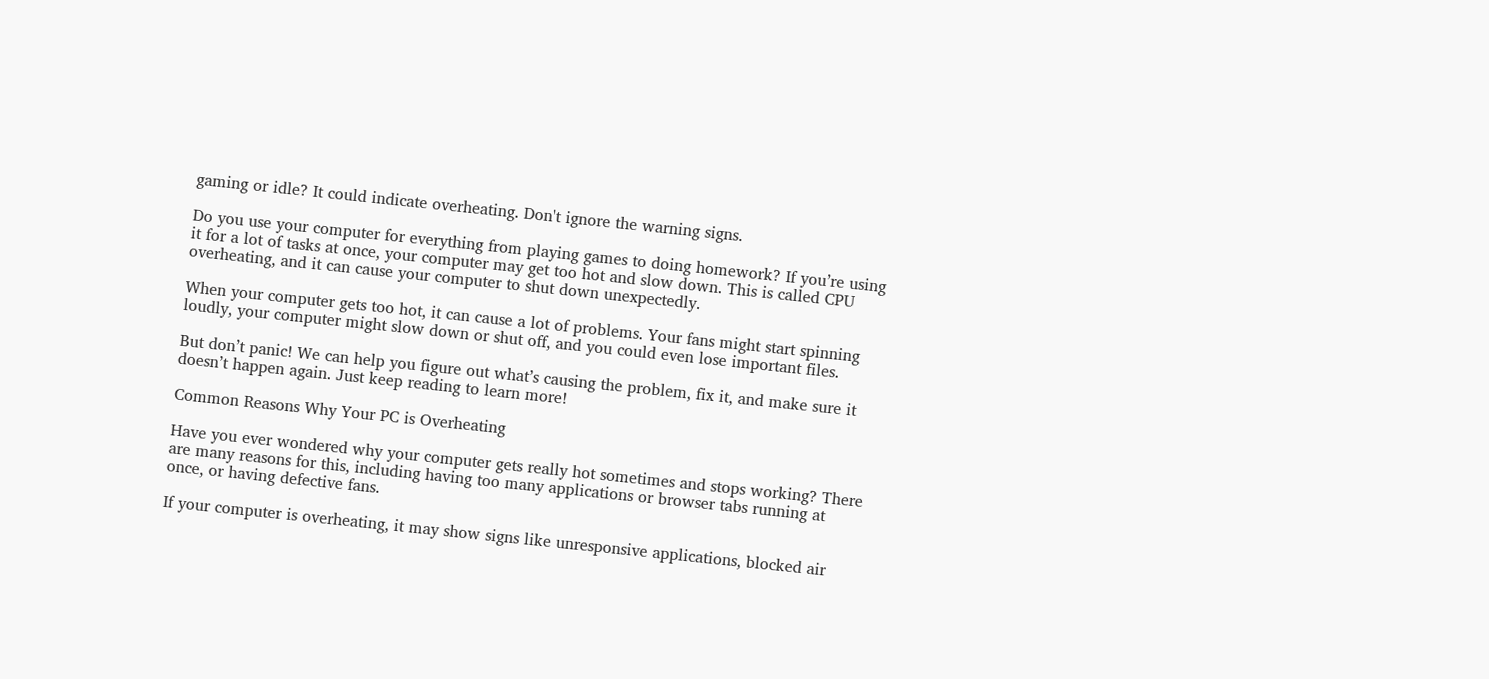gaming or idle? It could indicate overheating. Don't ignore the warning signs.

Do you use your computer for everything from playing games to doing homework? If you’re using it for a lot of tasks at once, your computer may get too hot and slow down. This is called CPU overheating, and it can cause your computer to shut down unexpectedly.

When your computer gets too hot, it can cause a lot of problems. Your fans might start spinning loudly, your computer might slow down or shut off, and you could even lose important files.

But don’t panic! We can help you figure out what’s causing the problem, fix it, and make sure it doesn’t happen again. Just keep reading to learn more!

Common Reasons Why Your PC is Overheating

Have you ever wondered why your computer gets really hot sometimes and stops working? There are many reasons for this, including having too many applications or browser tabs running at once, or having defective fans.

If your computer is overheating, it may show signs like unresponsive applications, blocked air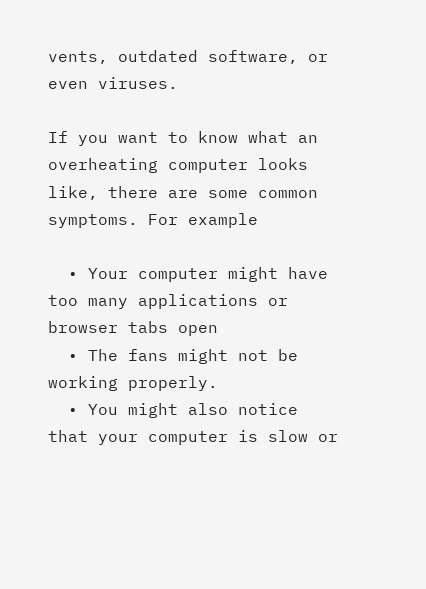vents, outdated software, or even viruses.

If you want to know what an overheating computer looks like, there are some common symptoms. For example

  • Your computer might have too many applications or browser tabs open
  • The fans might not be working properly.
  • You might also notice that your computer is slow or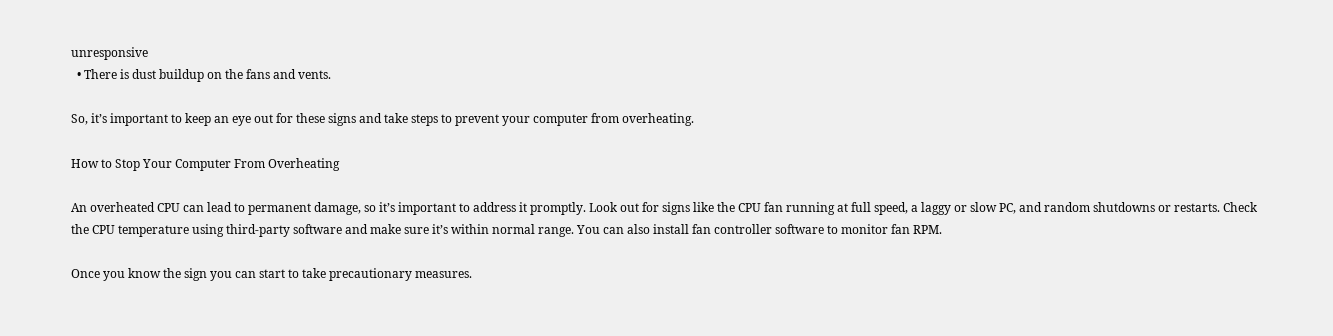unresponsive
  • There is dust buildup on the fans and vents.

So, it’s important to keep an eye out for these signs and take steps to prevent your computer from overheating.

How to Stop Your Computer From Overheating

An overheated CPU can lead to permanent damage, so it’s important to address it promptly. Look out for signs like the CPU fan running at full speed, a laggy or slow PC, and random shutdowns or restarts. Check the CPU temperature using third-party software and make sure it’s within normal range. You can also install fan controller software to monitor fan RPM.

Once you know the sign you can start to take precautionary measures.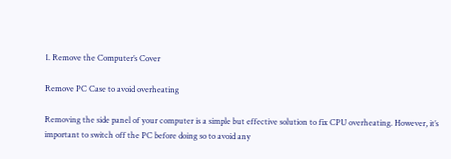1. Remove the Computer’s Cover

Remove PC Case to avoid overheating

Removing the side panel of your computer is a simple but effective solution to fix CPU overheating. However, it’s important to switch off the PC before doing so to avoid any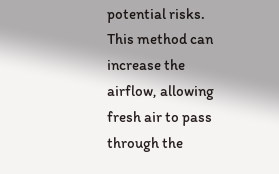potential risks. This method can increase the airflow, allowing fresh air to pass through the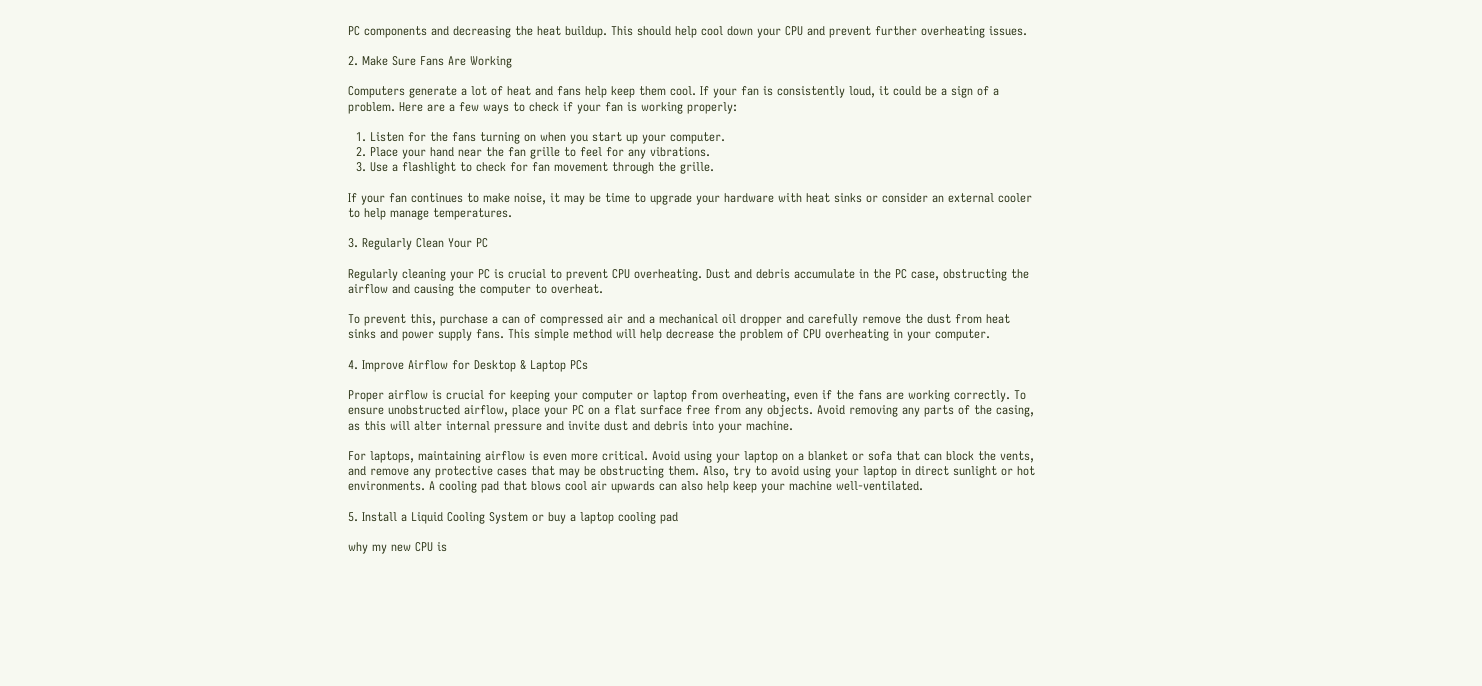PC components and decreasing the heat buildup. This should help cool down your CPU and prevent further overheating issues.

2. Make Sure Fans Are Working

Computers generate a lot of heat and fans help keep them cool. If your fan is consistently loud, it could be a sign of a problem. Here are a few ways to check if your fan is working properly:

  1. Listen for the fans turning on when you start up your computer.
  2. Place your hand near the fan grille to feel for any vibrations.
  3. Use a flashlight to check for fan movement through the grille.

If your fan continues to make noise, it may be time to upgrade your hardware with heat sinks or consider an external cooler to help manage temperatures.

3. Regularly Clean Your PC

Regularly cleaning your PC is crucial to prevent CPU overheating. Dust and debris accumulate in the PC case, obstructing the airflow and causing the computer to overheat.

To prevent this, purchase a can of compressed air and a mechanical oil dropper and carefully remove the dust from heat sinks and power supply fans. This simple method will help decrease the problem of CPU overheating in your computer.

4. Improve Airflow for Desktop & Laptop PCs

Proper airflow is crucial for keeping your computer or laptop from overheating, even if the fans are working correctly. To ensure unobstructed airflow, place your PC on a flat surface free from any objects. Avoid removing any parts of the casing, as this will alter internal pressure and invite dust and debris into your machine.

For laptops, maintaining airflow is even more critical. Avoid using your laptop on a blanket or sofa that can block the vents, and remove any protective cases that may be obstructing them. Also, try to avoid using your laptop in direct sunlight or hot environments. A cooling pad that blows cool air upwards can also help keep your machine well-ventilated.

5. Install a Liquid Cooling System or buy a laptop cooling pad

why my new CPU is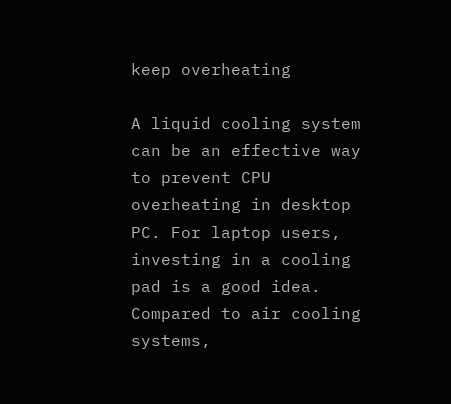keep overheating

A liquid cooling system can be an effective way to prevent CPU overheating in desktop PC. For laptop users, investing in a cooling pad is a good idea. Compared to air cooling systems,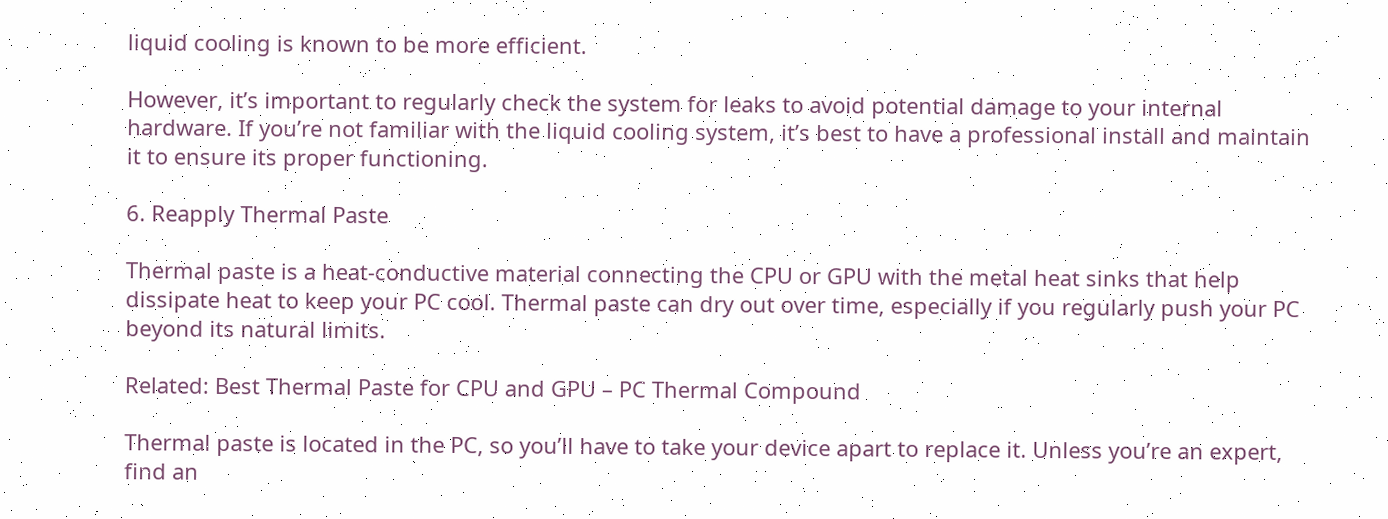liquid cooling is known to be more efficient.

However, it’s important to regularly check the system for leaks to avoid potential damage to your internal hardware. If you’re not familiar with the liquid cooling system, it’s best to have a professional install and maintain it to ensure its proper functioning.

6. Reapply Thermal Paste

Thermal paste is a heat-conductive material connecting the CPU or GPU with the metal heat sinks that help dissipate heat to keep your PC cool. Thermal paste can dry out over time, especially if you regularly push your PC beyond its natural limits.

Related: Best Thermal Paste for CPU and GPU – PC Thermal Compound

Thermal paste is located in the PC, so you’ll have to take your device apart to replace it. Unless you’re an expert, find an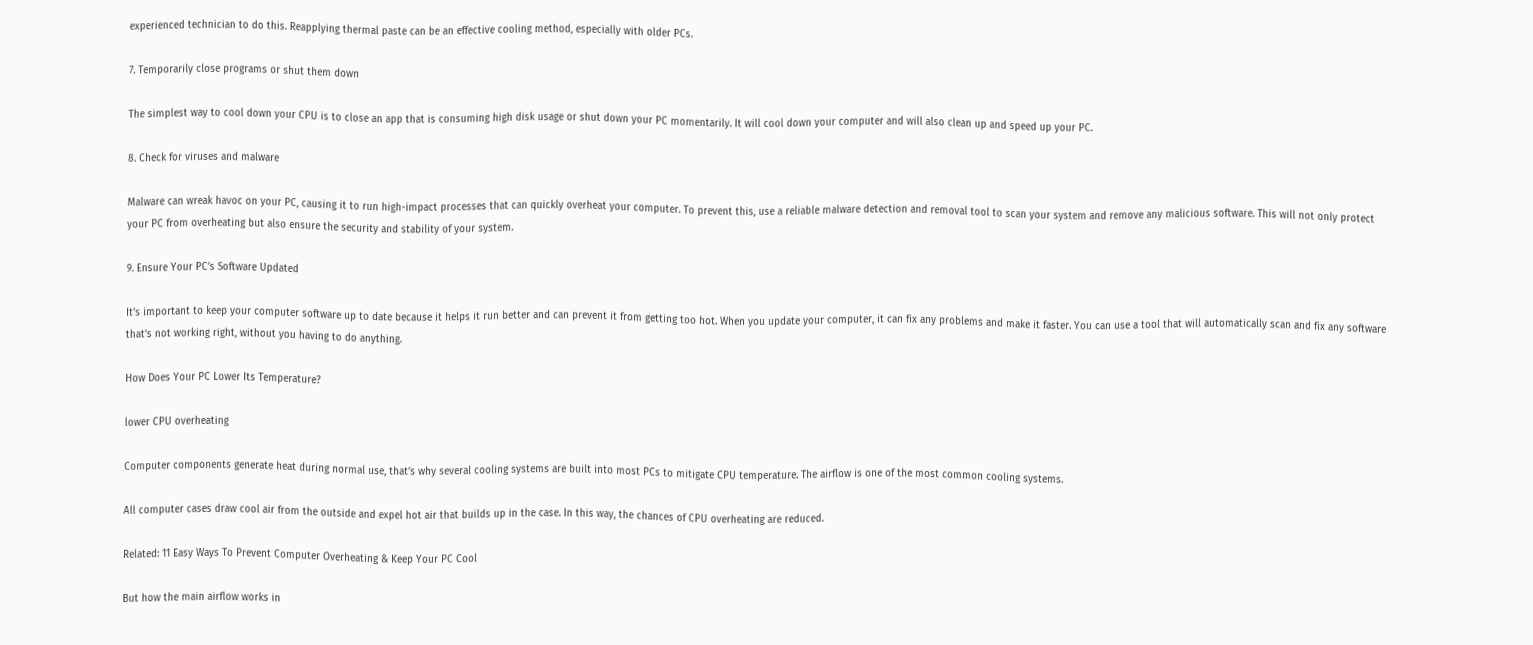experienced technician to do this. Reapplying thermal paste can be an effective cooling method, especially with older PCs.

7. Temporarily close programs or shut them down

The simplest way to cool down your CPU is to close an app that is consuming high disk usage or shut down your PC momentarily. It will cool down your computer and will also clean up and speed up your PC.

8. Check for viruses and malware

Malware can wreak havoc on your PC, causing it to run high-impact processes that can quickly overheat your computer. To prevent this, use a reliable malware detection and removal tool to scan your system and remove any malicious software. This will not only protect your PC from overheating but also ensure the security and stability of your system.

9. Ensure Your PC’s Software Updated

It’s important to keep your computer software up to date because it helps it run better and can prevent it from getting too hot. When you update your computer, it can fix any problems and make it faster. You can use a tool that will automatically scan and fix any software that’s not working right, without you having to do anything.

How Does Your PC Lower Its Temperature?

lower CPU overheating

Computer components generate heat during normal use, that’s why several cooling systems are built into most PCs to mitigate CPU temperature. The airflow is one of the most common cooling systems.

All computer cases draw cool air from the outside and expel hot air that builds up in the case. In this way, the chances of CPU overheating are reduced.

Related: 11 Easy Ways To Prevent Computer Overheating & Keep Your PC Cool

But how the main airflow works in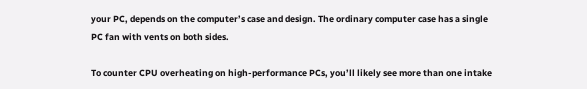your PC, depends on the computer’s case and design. The ordinary computer case has a single PC fan with vents on both sides.

To counter CPU overheating on high-performance PCs, you’ll likely see more than one intake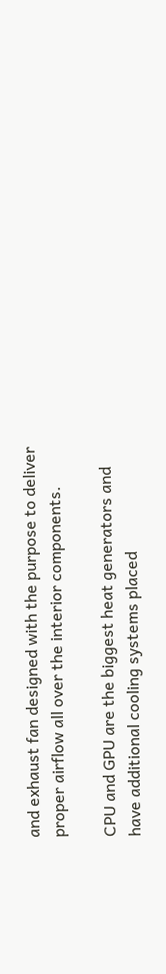and exhaust fan designed with the purpose to deliver proper airflow all over the interior components.

CPU and GPU are the biggest heat generators and have additional cooling systems placed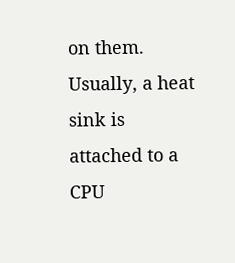on them. Usually, a heat sink is attached to a CPU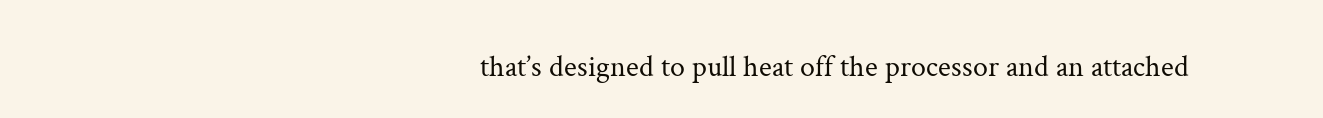that’s designed to pull heat off the processor and an attached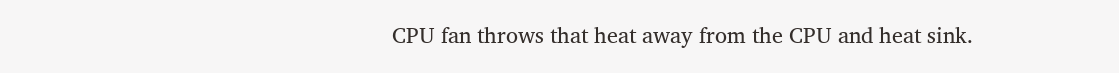CPU fan throws that heat away from the CPU and heat sink.